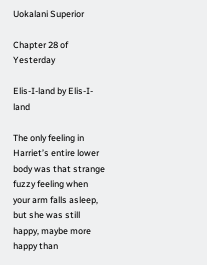Uokalani Superior

Chapter 28 of Yesterday

Elis-I-land by Elis-I-land

The only feeling in Harriet’s entire lower body was that strange fuzzy feeling when your arm falls asleep, but she was still happy, maybe more happy than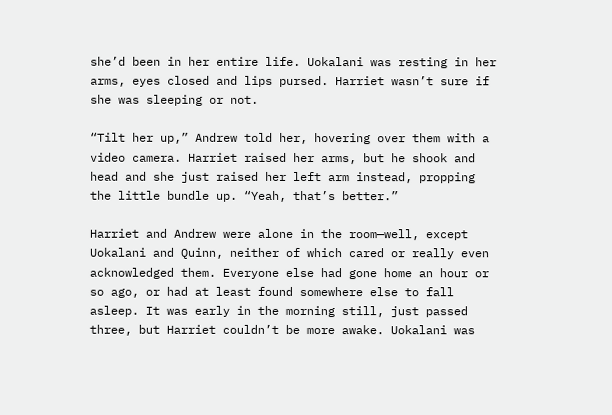she’d been in her entire life. Uokalani was resting in her arms, eyes closed and lips pursed. Harriet wasn’t sure if she was sleeping or not.

“Tilt her up,” Andrew told her, hovering over them with a video camera. Harriet raised her arms, but he shook and head and she just raised her left arm instead, propping the little bundle up. “Yeah, that’s better.”

Harriet and Andrew were alone in the room—well, except Uokalani and Quinn, neither of which cared or really even acknowledged them. Everyone else had gone home an hour or so ago, or had at least found somewhere else to fall asleep. It was early in the morning still, just passed three, but Harriet couldn’t be more awake. Uokalani was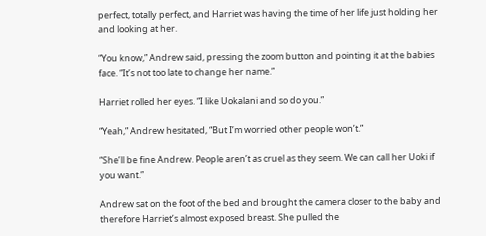perfect, totally perfect, and Harriet was having the time of her life just holding her and looking at her.

“You know,” Andrew said, pressing the zoom button and pointing it at the babies face. “It’s not too late to change her name.”

Harriet rolled her eyes. “I like Uokalani and so do you.”

“Yeah,” Andrew hesitated, “But I’m worried other people won’t.”

“She’ll be fine Andrew. People aren’t as cruel as they seem. We can call her Uoki if you want.”

Andrew sat on the foot of the bed and brought the camera closer to the baby and therefore Harriet’s almost exposed breast. She pulled the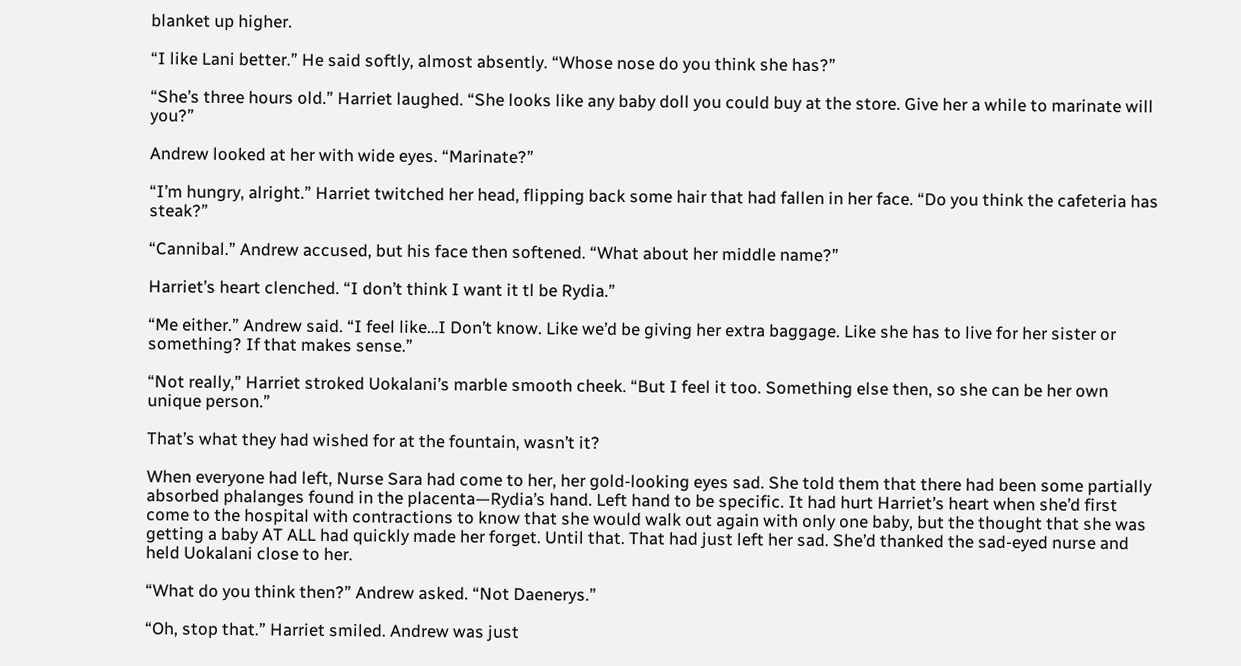blanket up higher.

“I like Lani better.” He said softly, almost absently. “Whose nose do you think she has?”

“She’s three hours old.” Harriet laughed. “She looks like any baby doll you could buy at the store. Give her a while to marinate will you?”

Andrew looked at her with wide eyes. “Marinate?”

“I’m hungry, alright.” Harriet twitched her head, flipping back some hair that had fallen in her face. “Do you think the cafeteria has steak?”

“Cannibal.” Andrew accused, but his face then softened. “What about her middle name?”

Harriet’s heart clenched. “I don’t think I want it tl be Rydia.”

“Me either.” Andrew said. “I feel like…I Don’t know. Like we’d be giving her extra baggage. Like she has to live for her sister or something? If that makes sense.”

“Not really,” Harriet stroked Uokalani’s marble smooth cheek. “But I feel it too. Something else then, so she can be her own unique person.”

That’s what they had wished for at the fountain, wasn’t it?

When everyone had left, Nurse Sara had come to her, her gold-looking eyes sad. She told them that there had been some partially absorbed phalanges found in the placenta—Rydia’s hand. Left hand to be specific. It had hurt Harriet’s heart when she’d first come to the hospital with contractions to know that she would walk out again with only one baby, but the thought that she was getting a baby AT ALL had quickly made her forget. Until that. That had just left her sad. She’d thanked the sad-eyed nurse and held Uokalani close to her.

“What do you think then?” Andrew asked. “Not Daenerys.”

“Oh, stop that.” Harriet smiled. Andrew was just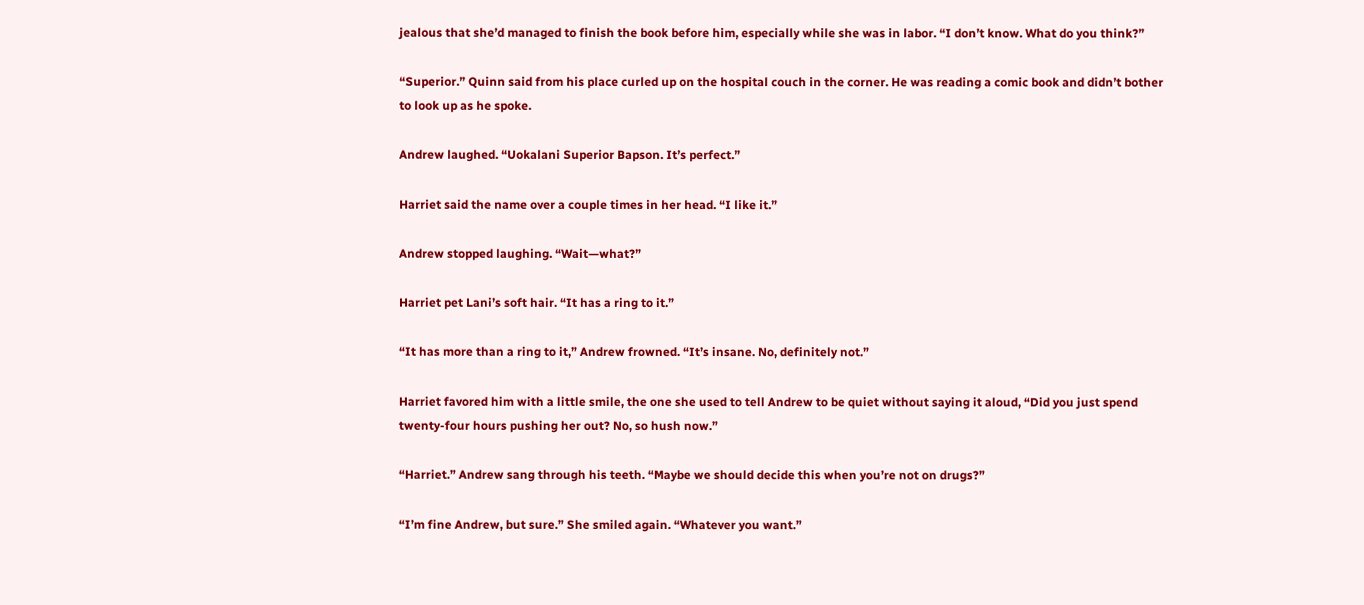jealous that she’d managed to finish the book before him, especially while she was in labor. “I don’t know. What do you think?”

“Superior.” Quinn said from his place curled up on the hospital couch in the corner. He was reading a comic book and didn’t bother to look up as he spoke.

Andrew laughed. “Uokalani Superior Bapson. It’s perfect.”

Harriet said the name over a couple times in her head. “I like it.”

Andrew stopped laughing. “Wait—what?”

Harriet pet Lani’s soft hair. “It has a ring to it.”

“It has more than a ring to it,” Andrew frowned. “It’s insane. No, definitely not.”

Harriet favored him with a little smile, the one she used to tell Andrew to be quiet without saying it aloud, “Did you just spend twenty-four hours pushing her out? No, so hush now.”

“Harriet.” Andrew sang through his teeth. “Maybe we should decide this when you’re not on drugs?”

“I’m fine Andrew, but sure.” She smiled again. “Whatever you want.”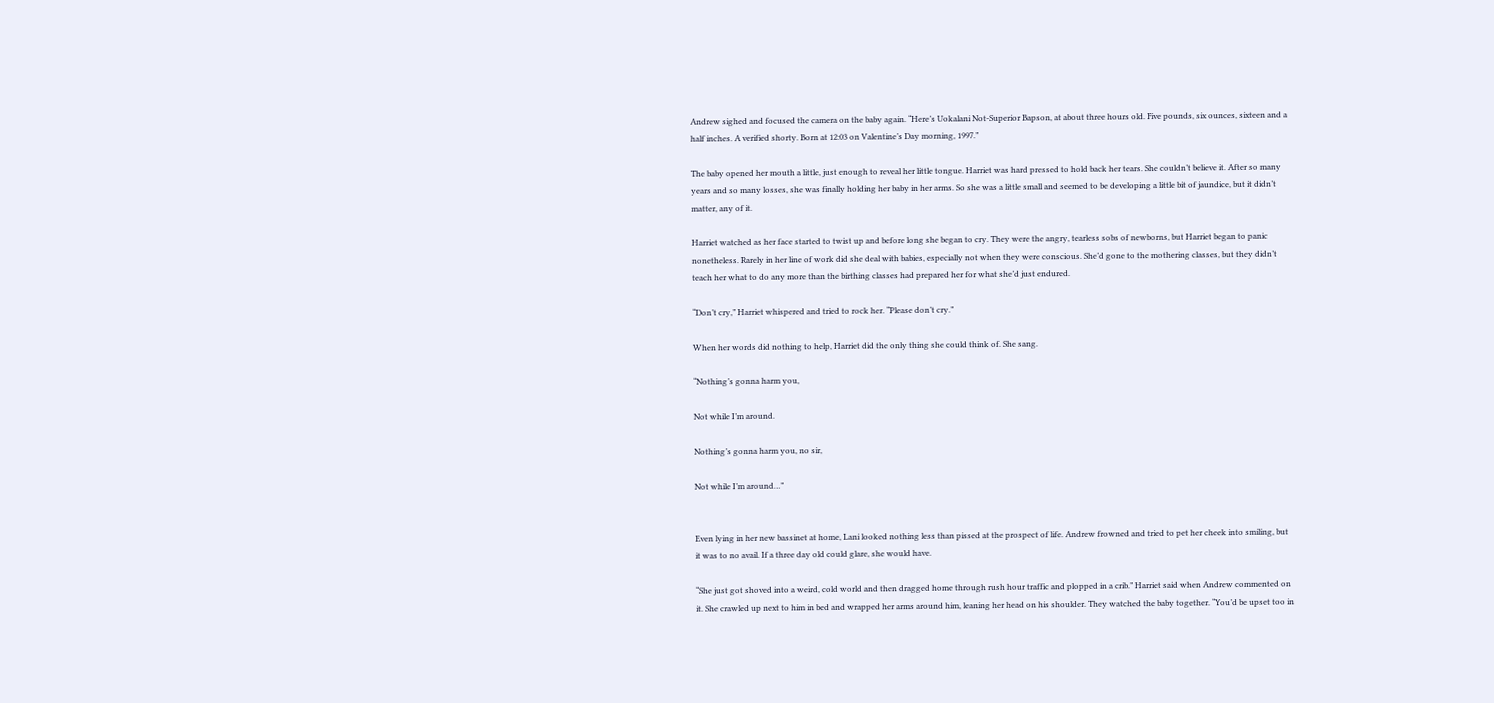Andrew sighed and focused the camera on the baby again. “Here’s Uokalani Not-Superior Bapson, at about three hours old. Five pounds, six ounces, sixteen and a half inches. A verified shorty. Born at 12:03 on Valentine’s Day morning, 1997.”

The baby opened her mouth a little, just enough to reveal her little tongue. Harriet was hard pressed to hold back her tears. She couldn’t believe it. After so many years and so many losses, she was finally holding her baby in her arms. So she was a little small and seemed to be developing a little bit of jaundice, but it didn’t matter, any of it.

Harriet watched as her face started to twist up and before long she began to cry. They were the angry, tearless sobs of newborns, but Harriet began to panic nonetheless. Rarely in her line of work did she deal with babies, especially not when they were conscious. She’d gone to the mothering classes, but they didn’t teach her what to do any more than the birthing classes had prepared her for what she’d just endured.

“Don’t cry,” Harriet whispered and tried to rock her. “Please don’t cry.”

When her words did nothing to help, Harriet did the only thing she could think of. She sang.

“Nothing’s gonna harm you,

Not while I’m around.

Nothing’s gonna harm you, no sir,

Not while I’m around…”


Even lying in her new bassinet at home, Lani looked nothing less than pissed at the prospect of life. Andrew frowned and tried to pet her cheek into smiling, but it was to no avail. If a three day old could glare, she would have.

“She just got shoved into a weird, cold world and then dragged home through rush hour traffic and plopped in a crib.” Harriet said when Andrew commented on it. She crawled up next to him in bed and wrapped her arms around him, leaning her head on his shoulder. They watched the baby together. “You’d be upset too in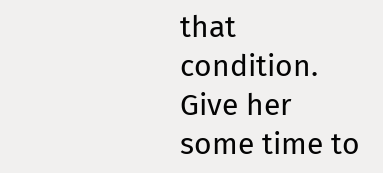that condition. Give her some time to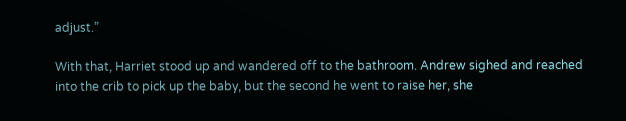adjust.”

With that, Harriet stood up and wandered off to the bathroom. Andrew sighed and reached into the crib to pick up the baby, but the second he went to raise her, she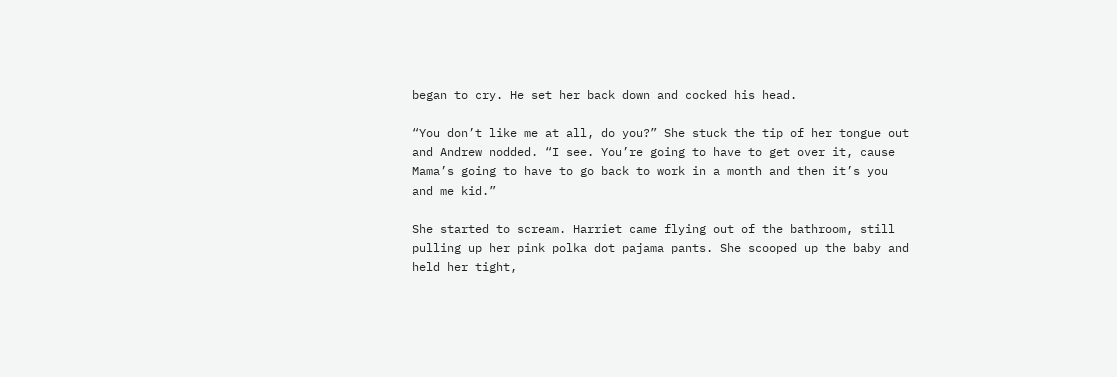began to cry. He set her back down and cocked his head.

“You don’t like me at all, do you?” She stuck the tip of her tongue out and Andrew nodded. “I see. You’re going to have to get over it, cause Mama’s going to have to go back to work in a month and then it’s you and me kid.”

She started to scream. Harriet came flying out of the bathroom, still pulling up her pink polka dot pajama pants. She scooped up the baby and held her tight,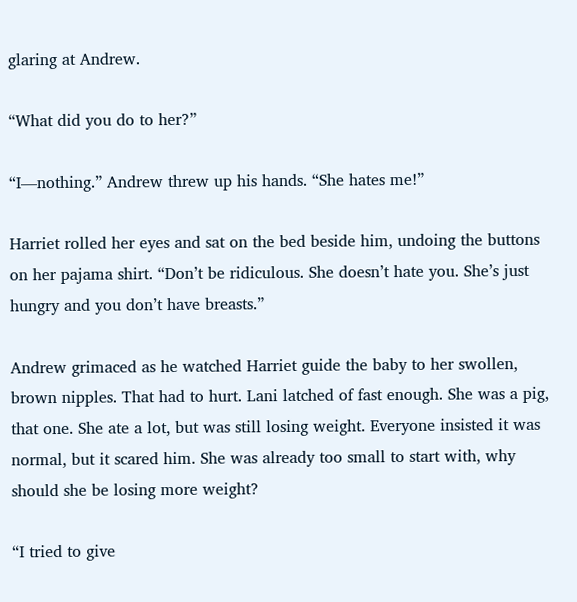glaring at Andrew.

“What did you do to her?”

“I—nothing.” Andrew threw up his hands. “She hates me!”

Harriet rolled her eyes and sat on the bed beside him, undoing the buttons on her pajama shirt. “Don’t be ridiculous. She doesn’t hate you. She’s just hungry and you don’t have breasts.”

Andrew grimaced as he watched Harriet guide the baby to her swollen, brown nipples. That had to hurt. Lani latched of fast enough. She was a pig, that one. She ate a lot, but was still losing weight. Everyone insisted it was normal, but it scared him. She was already too small to start with, why should she be losing more weight?

“I tried to give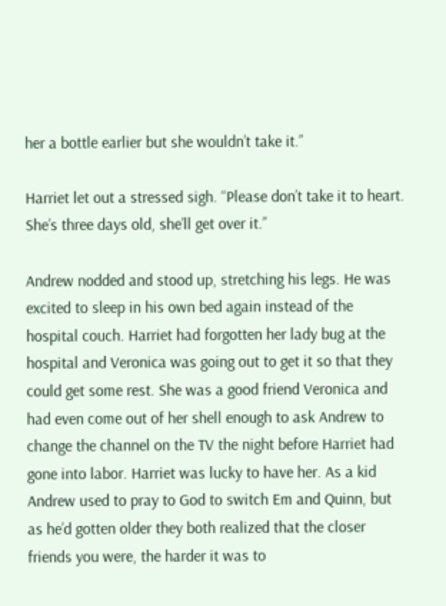her a bottle earlier but she wouldn’t take it.”

Harriet let out a stressed sigh. “Please don’t take it to heart. She’s three days old, she’ll get over it.”

Andrew nodded and stood up, stretching his legs. He was excited to sleep in his own bed again instead of the hospital couch. Harriet had forgotten her lady bug at the hospital and Veronica was going out to get it so that they could get some rest. She was a good friend Veronica and had even come out of her shell enough to ask Andrew to change the channel on the TV the night before Harriet had gone into labor. Harriet was lucky to have her. As a kid Andrew used to pray to God to switch Em and Quinn, but as he’d gotten older they both realized that the closer friends you were, the harder it was to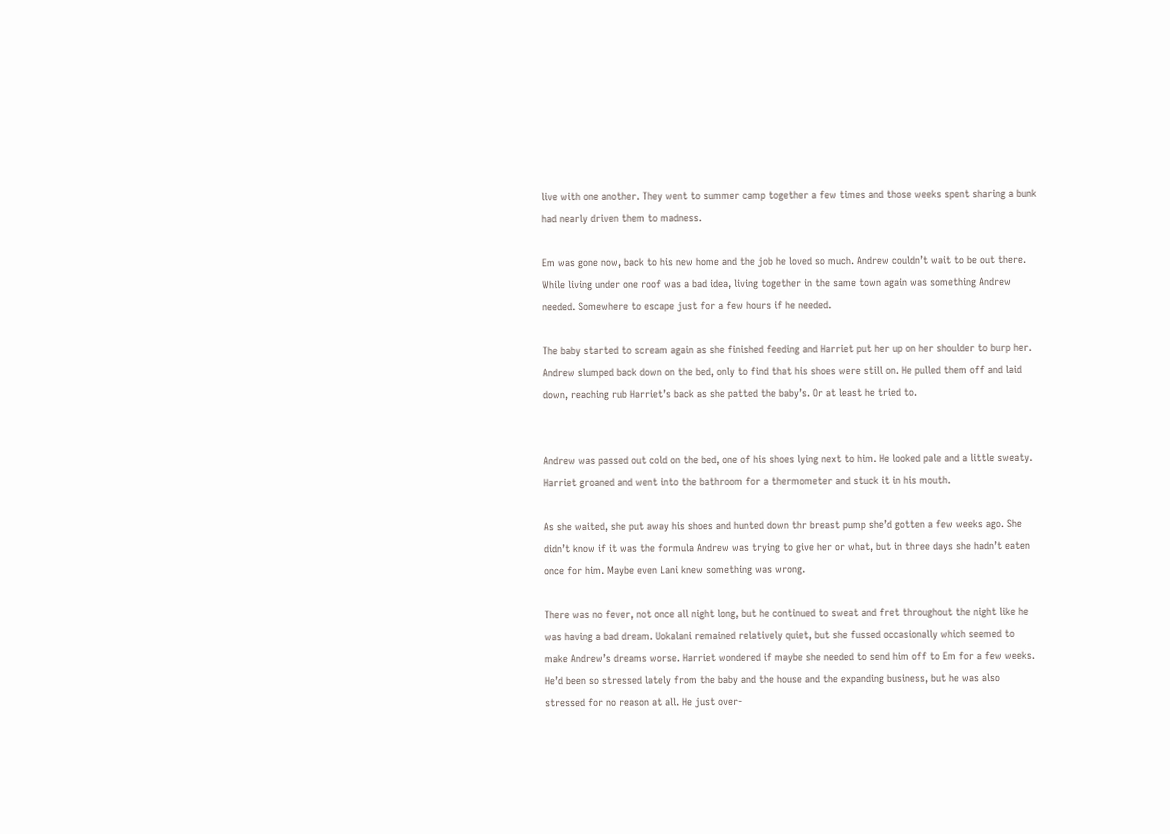live with one another. They went to summer camp together a few times and those weeks spent sharing a bunk had nearly driven them to madness.

Em was gone now, back to his new home and the job he loved so much. Andrew couldn’t wait to be out there. While living under one roof was a bad idea, living together in the same town again was something Andrew needed. Somewhere to escape just for a few hours if he needed.

The baby started to scream again as she finished feeding and Harriet put her up on her shoulder to burp her. Andrew slumped back down on the bed, only to find that his shoes were still on. He pulled them off and laid down, reaching rub Harriet’s back as she patted the baby’s. Or at least he tried to.


Andrew was passed out cold on the bed, one of his shoes lying next to him. He looked pale and a little sweaty. Harriet groaned and went into the bathroom for a thermometer and stuck it in his mouth.

As she waited, she put away his shoes and hunted down thr breast pump she’d gotten a few weeks ago. She didn’t know if it was the formula Andrew was trying to give her or what, but in three days she hadn’t eaten once for him. Maybe even Lani knew something was wrong.

There was no fever, not once all night long, but he continued to sweat and fret throughout the night like he was having a bad dream. Uokalani remained relatively quiet, but she fussed occasionally which seemed to make Andrew’s dreams worse. Harriet wondered if maybe she needed to send him off to Em for a few weeks. He’d been so stressed lately from the baby and the house and the expanding business, but he was also stressed for no reason at all. He just over-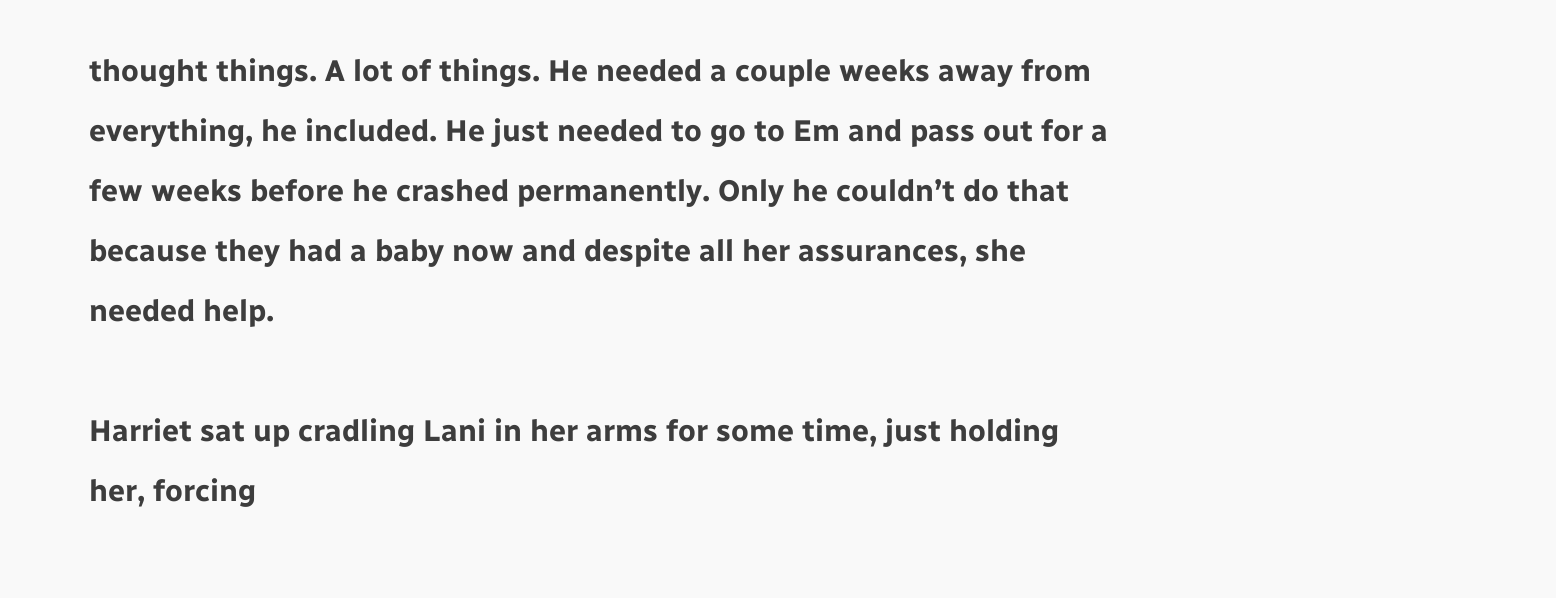thought things. A lot of things. He needed a couple weeks away from everything, he included. He just needed to go to Em and pass out for a few weeks before he crashed permanently. Only he couldn’t do that because they had a baby now and despite all her assurances, she needed help.

Harriet sat up cradling Lani in her arms for some time, just holding her, forcing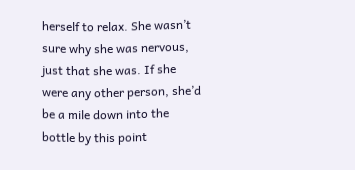herself to relax. She wasn’t sure why she was nervous, just that she was. If she were any other person, she’d be a mile down into the bottle by this point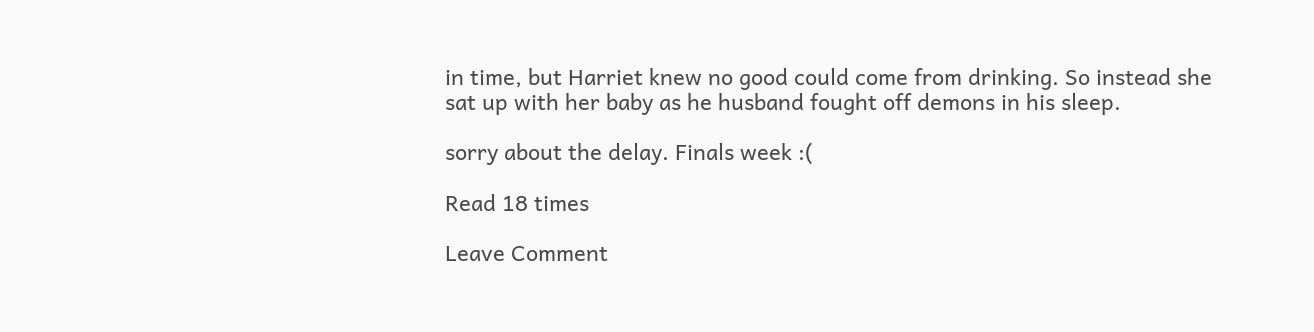in time, but Harriet knew no good could come from drinking. So instead she sat up with her baby as he husband fought off demons in his sleep.

sorry about the delay. Finals week :(

Read 18 times

Leave Comment